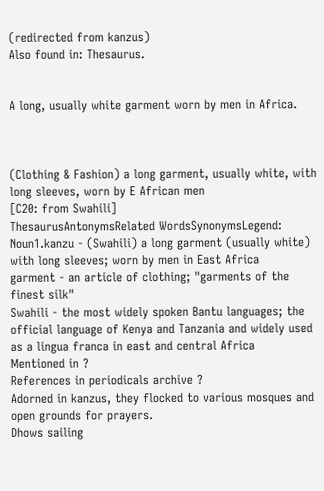(redirected from kanzus)
Also found in: Thesaurus.


A long, usually white garment worn by men in Africa.



(Clothing & Fashion) a long garment, usually white, with long sleeves, worn by E African men
[C20: from Swahili]
ThesaurusAntonymsRelated WordsSynonymsLegend:
Noun1.kanzu - (Swahili) a long garment (usually white) with long sleeves; worn by men in East Africa
garment - an article of clothing; "garments of the finest silk"
Swahili - the most widely spoken Bantu languages; the official language of Kenya and Tanzania and widely used as a lingua franca in east and central Africa
Mentioned in ?
References in periodicals archive ?
Adorned in kanzus, they flocked to various mosques and open grounds for prayers.
Dhows sailing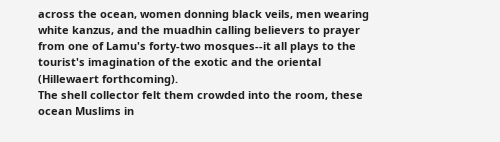across the ocean, women donning black veils, men wearing white kanzus, and the muadhin calling believers to prayer from one of Lamu's forty-two mosques--it all plays to the tourist's imagination of the exotic and the oriental (Hillewaert forthcoming).
The shell collector felt them crowded into the room, these ocean Muslims in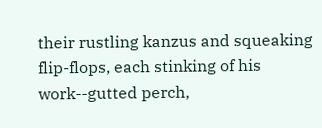their rustling kanzus and squeaking flip-flops, each stinking of his work--gutted perch,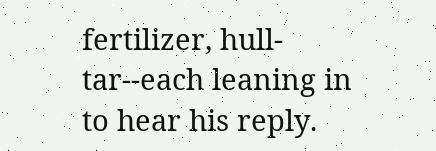fertilizer, hull-tar--each leaning in to hear his reply.